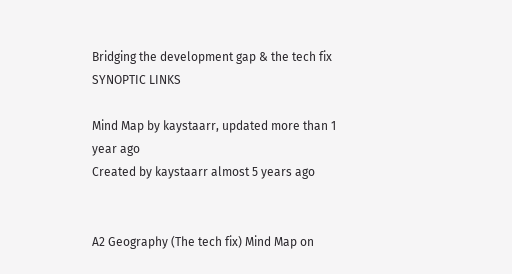Bridging the development gap & the tech fix SYNOPTIC LINKS

Mind Map by kaystaarr, updated more than 1 year ago
Created by kaystaarr almost 5 years ago


A2 Geography (The tech fix) Mind Map on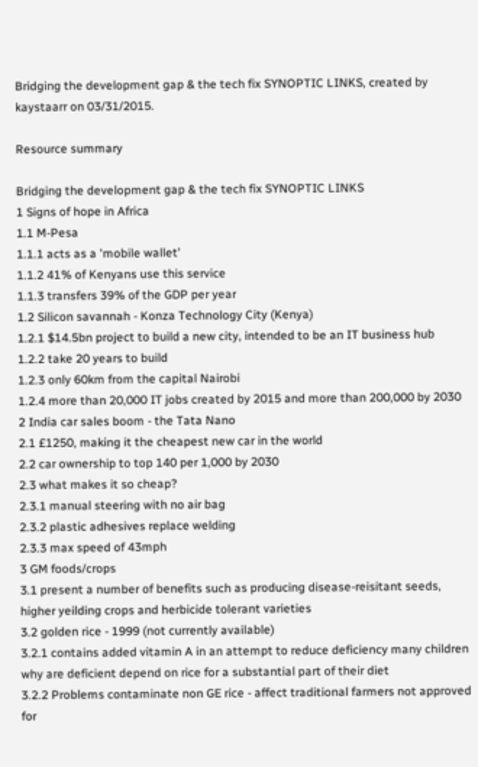Bridging the development gap & the tech fix SYNOPTIC LINKS, created by kaystaarr on 03/31/2015.

Resource summary

Bridging the development gap & the tech fix SYNOPTIC LINKS
1 Signs of hope in Africa
1.1 M-Pesa
1.1.1 acts as a 'mobile wallet'
1.1.2 41% of Kenyans use this service
1.1.3 transfers 39% of the GDP per year
1.2 Silicon savannah - Konza Technology City (Kenya)
1.2.1 $14.5bn project to build a new city, intended to be an IT business hub
1.2.2 take 20 years to build
1.2.3 only 60km from the capital Nairobi
1.2.4 more than 20,000 IT jobs created by 2015 and more than 200,000 by 2030
2 India car sales boom - the Tata Nano
2.1 £1250, making it the cheapest new car in the world
2.2 car ownership to top 140 per 1,000 by 2030
2.3 what makes it so cheap?
2.3.1 manual steering with no air bag
2.3.2 plastic adhesives replace welding
2.3.3 max speed of 43mph
3 GM foods/crops
3.1 present a number of benefits such as producing disease-reisitant seeds, higher yeilding crops and herbicide tolerant varieties
3.2 golden rice - 1999 (not currently available)
3.2.1 contains added vitamin A in an attempt to reduce deficiency many children why are deficient depend on rice for a substantial part of their diet
3.2.2 Problems contaminate non GE rice - affect traditional farmers not approved for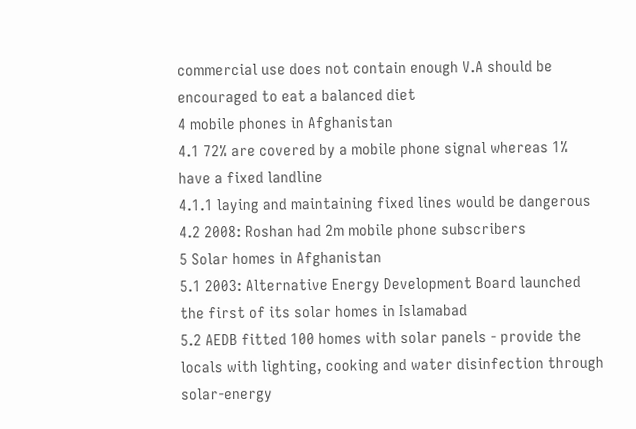commercial use does not contain enough V.A should be encouraged to eat a balanced diet
4 mobile phones in Afghanistan
4.1 72% are covered by a mobile phone signal whereas 1% have a fixed landline
4.1.1 laying and maintaining fixed lines would be dangerous
4.2 2008: Roshan had 2m mobile phone subscribers
5 Solar homes in Afghanistan
5.1 2003: Alternative Energy Development Board launched the first of its solar homes in Islamabad
5.2 AEDB fitted 100 homes with solar panels - provide the locals with lighting, cooking and water disinfection through solar-energy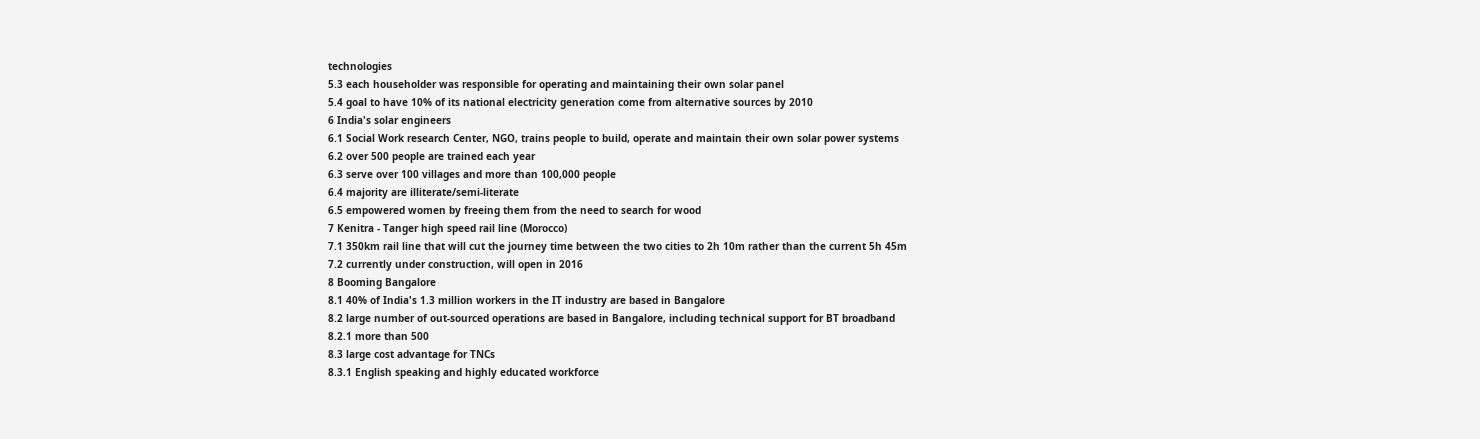technologies
5.3 each householder was responsible for operating and maintaining their own solar panel
5.4 goal to have 10% of its national electricity generation come from alternative sources by 2010
6 India's solar engineers
6.1 Social Work research Center, NGO, trains people to build, operate and maintain their own solar power systems
6.2 over 500 people are trained each year
6.3 serve over 100 villages and more than 100,000 people
6.4 majority are illiterate/semi-literate
6.5 empowered women by freeing them from the need to search for wood
7 Kenitra - Tanger high speed rail line (Morocco)
7.1 350km rail line that will cut the journey time between the two cities to 2h 10m rather than the current 5h 45m
7.2 currently under construction, will open in 2016
8 Booming Bangalore
8.1 40% of India's 1.3 million workers in the IT industry are based in Bangalore
8.2 large number of out-sourced operations are based in Bangalore, including technical support for BT broadband
8.2.1 more than 500
8.3 large cost advantage for TNCs
8.3.1 English speaking and highly educated workforce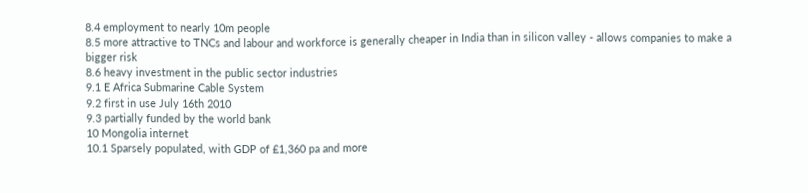8.4 employment to nearly 10m people
8.5 more attractive to TNCs and labour and workforce is generally cheaper in India than in silicon valley - allows companies to make a bigger risk
8.6 heavy investment in the public sector industries
9.1 E Africa Submarine Cable System
9.2 first in use July 16th 2010
9.3 partially funded by the world bank
10 Mongolia internet
10.1 Sparsely populated, with GDP of £1,360 pa and more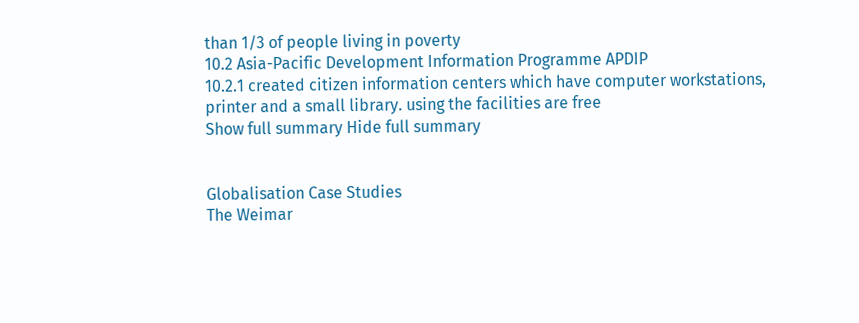than 1/3 of people living in poverty
10.2 Asia-Pacific Development Information Programme APDIP
10.2.1 created citizen information centers which have computer workstations, printer and a small library. using the facilities are free
Show full summary Hide full summary


Globalisation Case Studies
The Weimar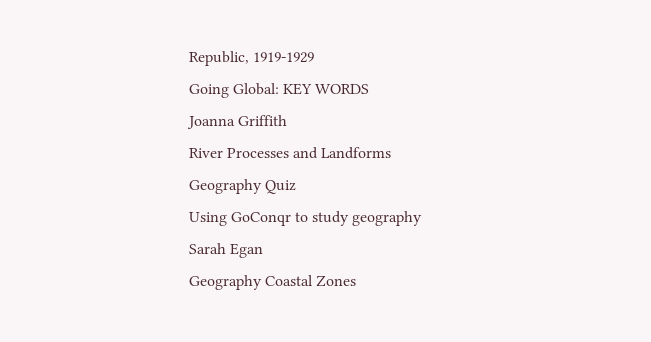Republic, 1919-1929
Going Global: KEY WORDS
Joanna Griffith
River Processes and Landforms
Geography Quiz
Using GoConqr to study geography
Sarah Egan
Geography Coastal Zones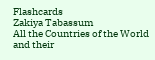Flashcards
Zakiya Tabassum
All the Countries of the World and their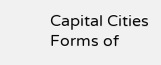Capital Cities
Forms of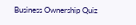Business Ownership Quiz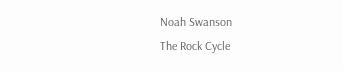Noah Swanson
The Rock Cycle